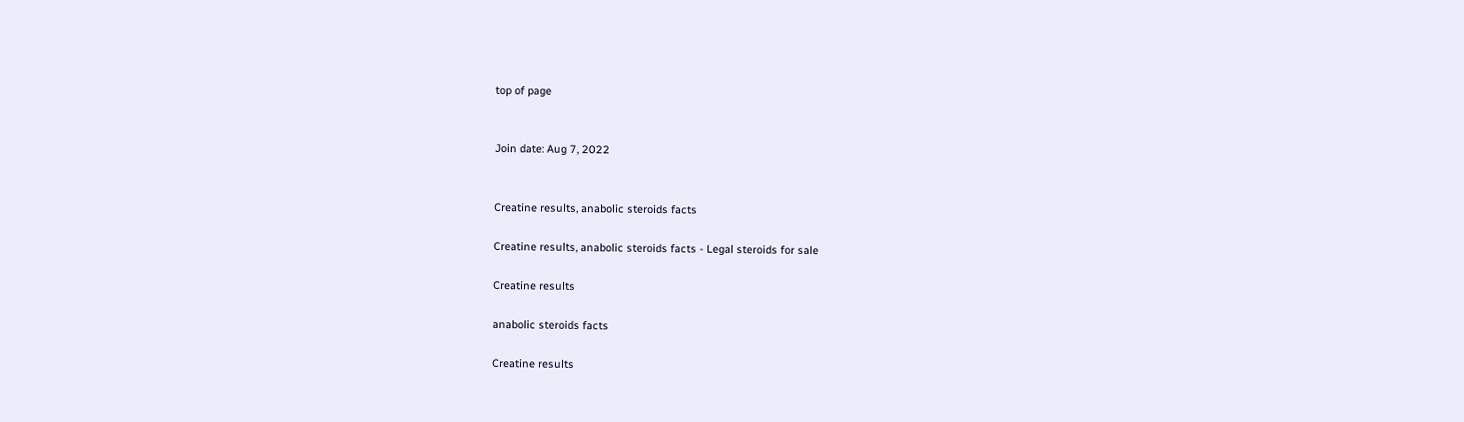top of page


Join date: Aug 7, 2022


Creatine results, anabolic steroids facts

Creatine results, anabolic steroids facts - Legal steroids for sale

Creatine results

anabolic steroids facts

Creatine results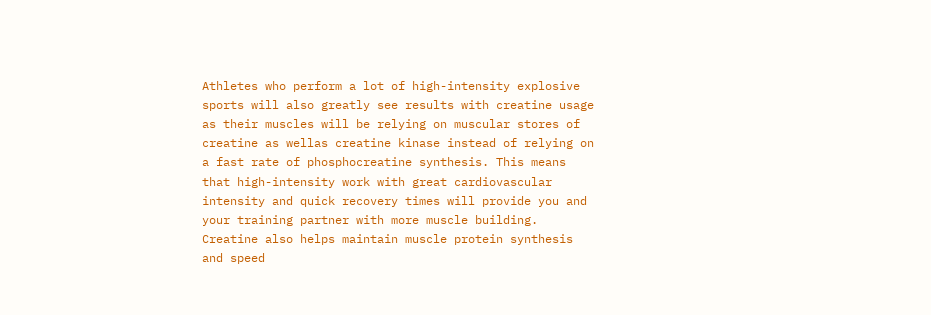Athletes who perform a lot of high-intensity explosive sports will also greatly see results with creatine usage as their muscles will be relying on muscular stores of creatine as wellas creatine kinase instead of relying on a fast rate of phosphocreatine synthesis. This means that high-intensity work with great cardiovascular intensity and quick recovery times will provide you and your training partner with more muscle building. Creatine also helps maintain muscle protein synthesis and speed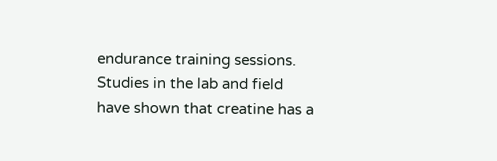endurance training sessions. Studies in the lab and field have shown that creatine has a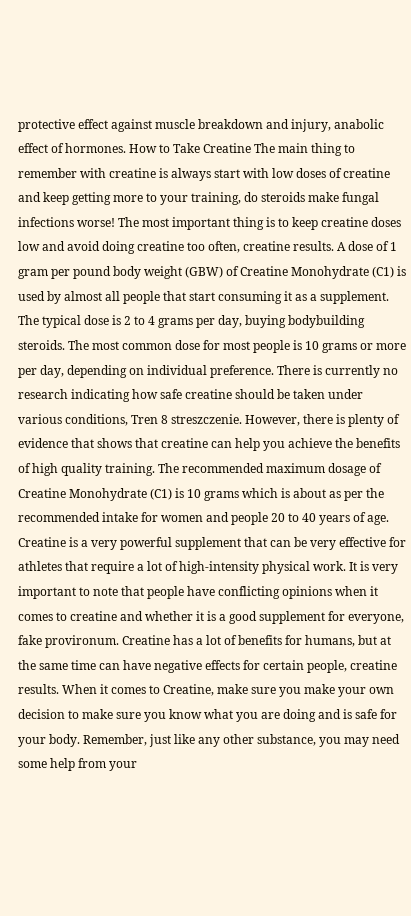protective effect against muscle breakdown and injury, anabolic effect of hormones. How to Take Creatine The main thing to remember with creatine is always start with low doses of creatine and keep getting more to your training, do steroids make fungal infections worse! The most important thing is to keep creatine doses low and avoid doing creatine too often, creatine results. A dose of 1 gram per pound body weight (GBW) of Creatine Monohydrate (C1) is used by almost all people that start consuming it as a supplement. The typical dose is 2 to 4 grams per day, buying bodybuilding steroids. The most common dose for most people is 10 grams or more per day, depending on individual preference. There is currently no research indicating how safe creatine should be taken under various conditions, Tren 8 streszczenie. However, there is plenty of evidence that shows that creatine can help you achieve the benefits of high quality training. The recommended maximum dosage of Creatine Monohydrate (C1) is 10 grams which is about as per the recommended intake for women and people 20 to 40 years of age. Creatine is a very powerful supplement that can be very effective for athletes that require a lot of high-intensity physical work. It is very important to note that people have conflicting opinions when it comes to creatine and whether it is a good supplement for everyone, fake provironum. Creatine has a lot of benefits for humans, but at the same time can have negative effects for certain people, creatine results. When it comes to Creatine, make sure you make your own decision to make sure you know what you are doing and is safe for your body. Remember, just like any other substance, you may need some help from your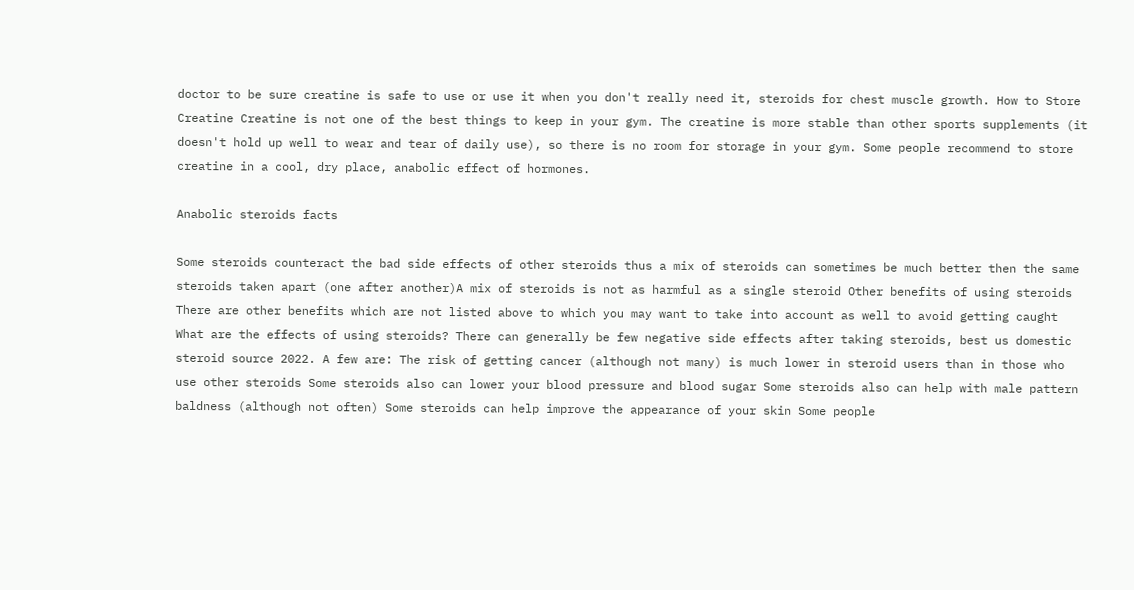doctor to be sure creatine is safe to use or use it when you don't really need it, steroids for chest muscle growth. How to Store Creatine Creatine is not one of the best things to keep in your gym. The creatine is more stable than other sports supplements (it doesn't hold up well to wear and tear of daily use), so there is no room for storage in your gym. Some people recommend to store creatine in a cool, dry place, anabolic effect of hormones.

Anabolic steroids facts

Some steroids counteract the bad side effects of other steroids thus a mix of steroids can sometimes be much better then the same steroids taken apart (one after another)A mix of steroids is not as harmful as a single steroid Other benefits of using steroids There are other benefits which are not listed above to which you may want to take into account as well to avoid getting caught What are the effects of using steroids? There can generally be few negative side effects after taking steroids, best us domestic steroid source 2022. A few are: The risk of getting cancer (although not many) is much lower in steroid users than in those who use other steroids Some steroids also can lower your blood pressure and blood sugar Some steroids also can help with male pattern baldness (although not often) Some steroids can help improve the appearance of your skin Some people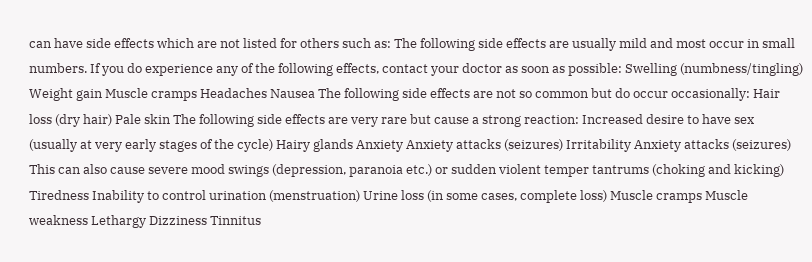can have side effects which are not listed for others such as: The following side effects are usually mild and most occur in small numbers. If you do experience any of the following effects, contact your doctor as soon as possible: Swelling (numbness/tingling) Weight gain Muscle cramps Headaches Nausea The following side effects are not so common but do occur occasionally: Hair loss (dry hair) Pale skin The following side effects are very rare but cause a strong reaction: Increased desire to have sex (usually at very early stages of the cycle) Hairy glands Anxiety Anxiety attacks (seizures) Irritability Anxiety attacks (seizures) This can also cause severe mood swings (depression, paranoia etc.) or sudden violent temper tantrums (choking and kicking) Tiredness Inability to control urination (menstruation) Urine loss (in some cases, complete loss) Muscle cramps Muscle weakness Lethargy Dizziness Tinnitus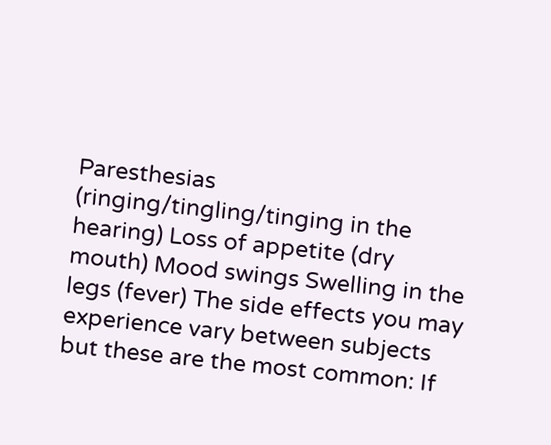Paresthesias (ringing/tingling/tinging in the hearing) Loss of appetite (dry mouth) Mood swings Swelling in the legs (fever) The side effects you may experience vary between subjects but these are the most common: If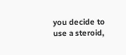you decide to use a steroid,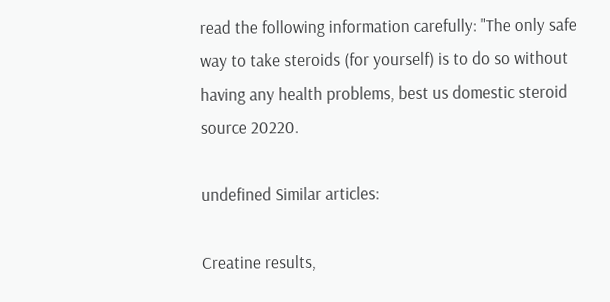read the following information carefully: "The only safe way to take steroids (for yourself) is to do so without having any health problems, best us domestic steroid source 20220.

undefined Similar articles:

Creatine results,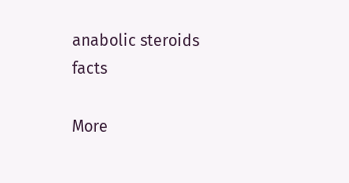anabolic steroids facts

More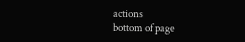actions
bottom of page